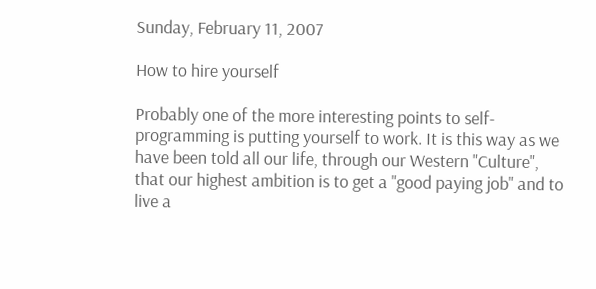Sunday, February 11, 2007

How to hire yourself

Probably one of the more interesting points to self-programming is putting yourself to work. It is this way as we have been told all our life, through our Western "Culture", that our highest ambition is to get a "good paying job" and to live a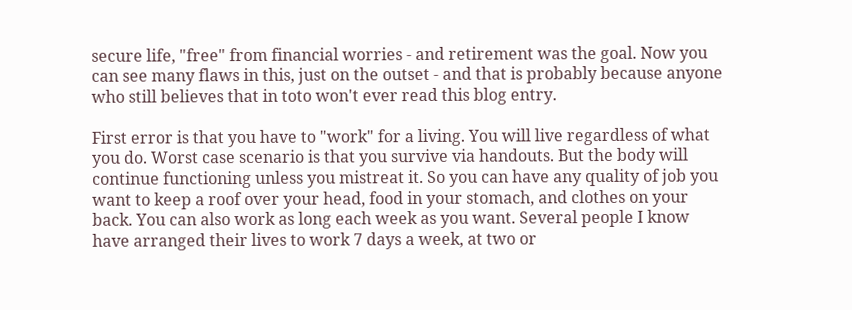secure life, "free" from financial worries - and retirement was the goal. Now you can see many flaws in this, just on the outset - and that is probably because anyone who still believes that in toto won't ever read this blog entry.

First error is that you have to "work" for a living. You will live regardless of what you do. Worst case scenario is that you survive via handouts. But the body will continue functioning unless you mistreat it. So you can have any quality of job you want to keep a roof over your head, food in your stomach, and clothes on your back. You can also work as long each week as you want. Several people I know have arranged their lives to work 7 days a week, at two or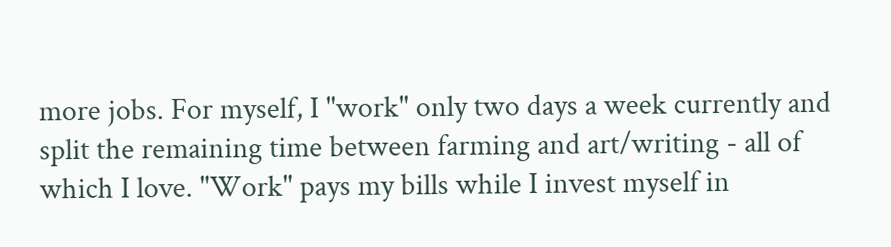more jobs. For myself, I "work" only two days a week currently and split the remaining time between farming and art/writing - all of which I love. "Work" pays my bills while I invest myself in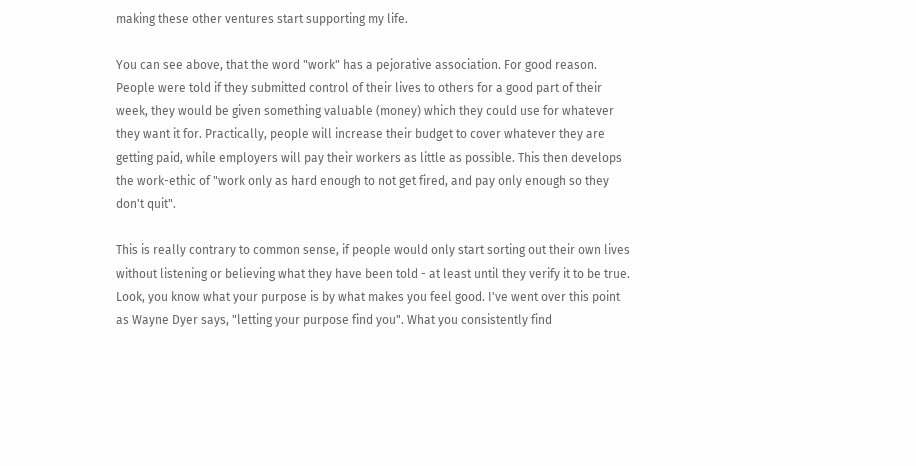making these other ventures start supporting my life.

You can see above, that the word "work" has a pejorative association. For good reason. People were told if they submitted control of their lives to others for a good part of their week, they would be given something valuable (money) which they could use for whatever they want it for. Practically, people will increase their budget to cover whatever they are getting paid, while employers will pay their workers as little as possible. This then develops the work-ethic of "work only as hard enough to not get fired, and pay only enough so they don't quit".

This is really contrary to common sense, if people would only start sorting out their own lives without listening or believing what they have been told - at least until they verify it to be true. Look, you know what your purpose is by what makes you feel good. I've went over this point as Wayne Dyer says, "letting your purpose find you". What you consistently find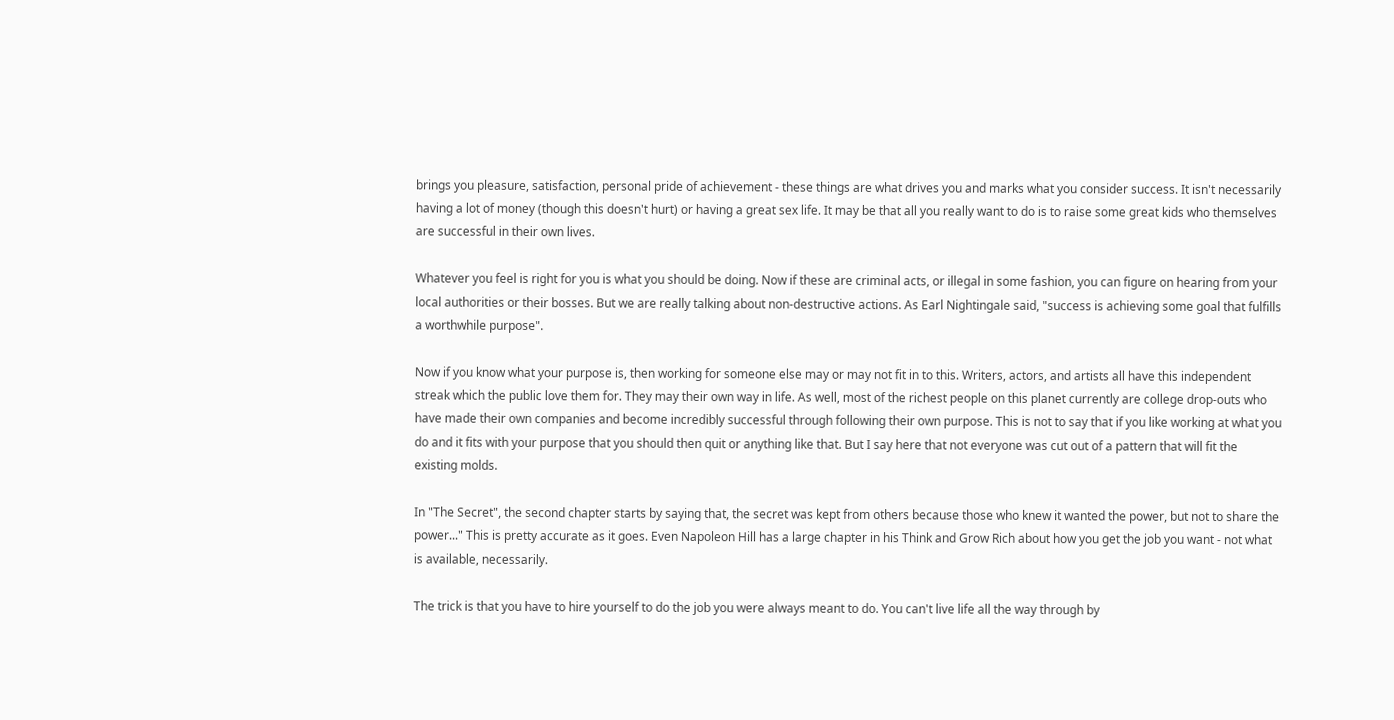brings you pleasure, satisfaction, personal pride of achievement - these things are what drives you and marks what you consider success. It isn't necessarily having a lot of money (though this doesn't hurt) or having a great sex life. It may be that all you really want to do is to raise some great kids who themselves are successful in their own lives.

Whatever you feel is right for you is what you should be doing. Now if these are criminal acts, or illegal in some fashion, you can figure on hearing from your local authorities or their bosses. But we are really talking about non-destructive actions. As Earl Nightingale said, "success is achieving some goal that fulfills a worthwhile purpose".

Now if you know what your purpose is, then working for someone else may or may not fit in to this. Writers, actors, and artists all have this independent streak which the public love them for. They may their own way in life. As well, most of the richest people on this planet currently are college drop-outs who have made their own companies and become incredibly successful through following their own purpose. This is not to say that if you like working at what you do and it fits with your purpose that you should then quit or anything like that. But I say here that not everyone was cut out of a pattern that will fit the existing molds.

In "The Secret", the second chapter starts by saying that, the secret was kept from others because those who knew it wanted the power, but not to share the power..." This is pretty accurate as it goes. Even Napoleon Hill has a large chapter in his Think and Grow Rich about how you get the job you want - not what is available, necessarily.

The trick is that you have to hire yourself to do the job you were always meant to do. You can't live life all the way through by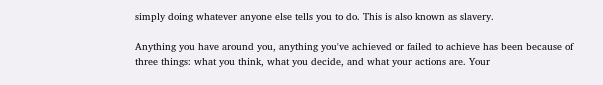simply doing whatever anyone else tells you to do. This is also known as slavery.

Anything you have around you, anything you've achieved or failed to achieve has been because of three things: what you think, what you decide, and what your actions are. Your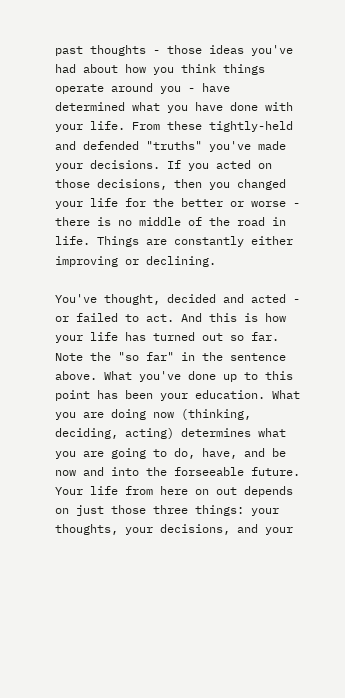past thoughts - those ideas you've had about how you think things operate around you - have determined what you have done with your life. From these tightly-held and defended "truths" you've made your decisions. If you acted on those decisions, then you changed your life for the better or worse - there is no middle of the road in life. Things are constantly either improving or declining.

You've thought, decided and acted - or failed to act. And this is how your life has turned out so far. Note the "so far" in the sentence above. What you've done up to this point has been your education. What you are doing now (thinking, deciding, acting) determines what you are going to do, have, and be now and into the forseeable future. Your life from here on out depends on just those three things: your thoughts, your decisions, and your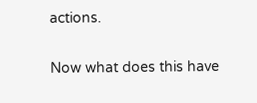actions.

Now what does this have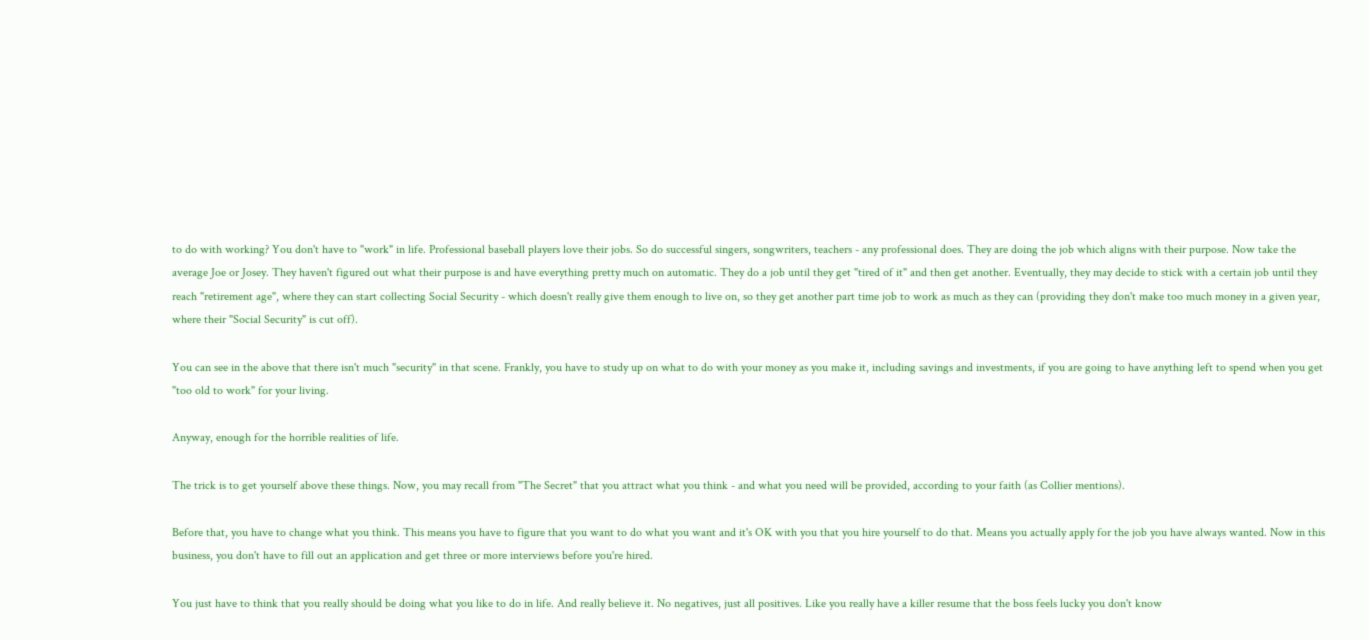to do with working? You don't have to "work" in life. Professional baseball players love their jobs. So do successful singers, songwriters, teachers - any professional does. They are doing the job which aligns with their purpose. Now take the average Joe or Josey. They haven't figured out what their purpose is and have everything pretty much on automatic. They do a job until they get "tired of it" and then get another. Eventually, they may decide to stick with a certain job until they reach "retirement age", where they can start collecting Social Security - which doesn't really give them enough to live on, so they get another part time job to work as much as they can (providing they don't make too much money in a given year, where their "Social Security" is cut off).

You can see in the above that there isn't much "security" in that scene. Frankly, you have to study up on what to do with your money as you make it, including savings and investments, if you are going to have anything left to spend when you get "too old to work" for your living.

Anyway, enough for the horrible realities of life.

The trick is to get yourself above these things. Now, you may recall from "The Secret" that you attract what you think - and what you need will be provided, according to your faith (as Collier mentions).

Before that, you have to change what you think. This means you have to figure that you want to do what you want and it's OK with you that you hire yourself to do that. Means you actually apply for the job you have always wanted. Now in this business, you don't have to fill out an application and get three or more interviews before you're hired.

You just have to think that you really should be doing what you like to do in life. And really believe it. No negatives, just all positives. Like you really have a killer resume that the boss feels lucky you don't know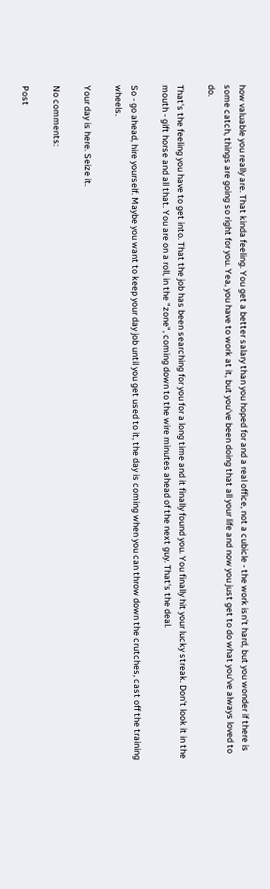how valuable you really are. That kinda feeling. You get a better salary than you hoped for and a real office, not a cubicle - the work isn't hard, but you wonder if there is some catch, things are going so right for you. Yea, you have to work at it, but you've been doing that all your life and now you just get to do what you've always loved to do.

That's the feeling you have to get into. That the job has been searching for you for a long time and it finally found you. You finally hit your lucky streak. Don't look it in the mouth - gift horse and all that. You are on a roll, in the "zone", coming down to the wire minutes ahead of the next guy. That's the deal.

So - go ahead, hire yourself. Maybe you want to keep your day job until you get used to it, the day is coming when you can throw down the crutches, cast off the training wheels.

Your day is here. Seize it.

No comments:

Post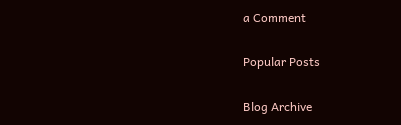a Comment

Popular Posts

Blog Archive